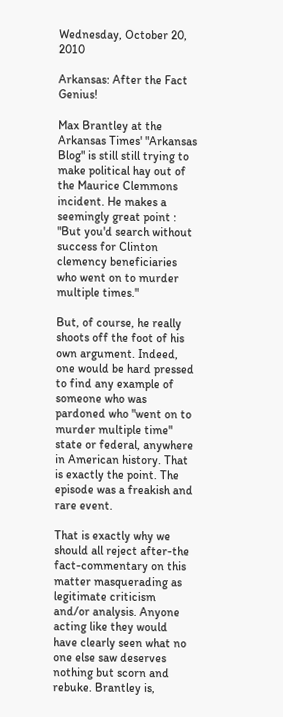Wednesday, October 20, 2010

Arkansas: After the Fact Genius!

Max Brantley at the Arkansas Times' "Arkansas Blog" is still still trying to make political hay out of the Maurice Clemmons incident. He makes a seemingly great point : "But you'd search without success for Clinton clemency beneficiaries who went on to murder multiple times."

But, of course, he really shoots off the foot of his own argument. Indeed, one would be hard pressed to find any example of someone who was pardoned who "went on to murder multiple time" state or federal, anywhere in American history. That is exactly the point. The episode was a freakish and rare event.

That is exactly why we should all reject after-the fact-commentary on this matter masquerading as legitimate criticism and/or analysis. Anyone acting like they would have clearly seen what no one else saw deserves nothing but scorn and rebuke. Brantley is,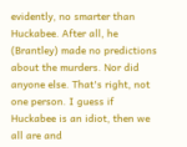evidently, no smarter than Huckabee. After all, he (Brantley) made no predictions about the murders. Nor did anyone else. That's right, not one person. I guess if Huckabee is an idiot, then we all are and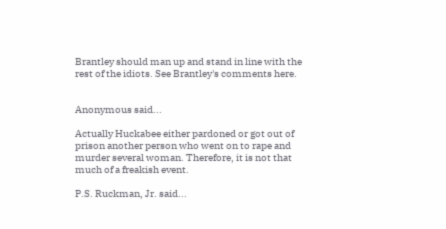Brantley should man up and stand in line with the rest of the idiots. See Brantley's comments here.


Anonymous said...

Actually Huckabee either pardoned or got out of prison another person who went on to rape and murder several woman. Therefore, it is not that much of a freakish event.

P.S. Ruckman, Jr. said...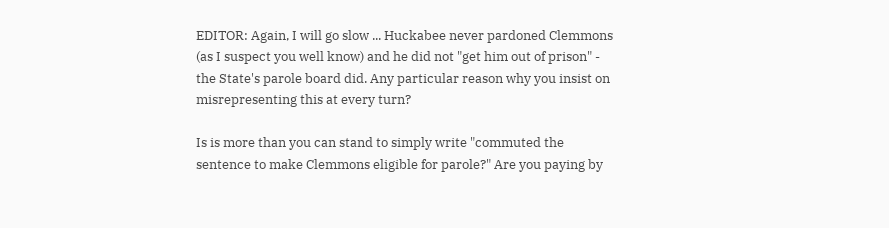EDITOR: Again, I will go slow ... Huckabee never pardoned Clemmons (as I suspect you well know) and he did not "get him out of prison" - the State's parole board did. Any particular reason why you insist on misrepresenting this at every turn?

Is is more than you can stand to simply write "commuted the sentence to make Clemmons eligible for parole?" Are you paying by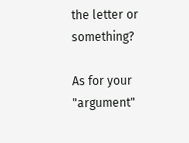the letter or something?

As for your "argument"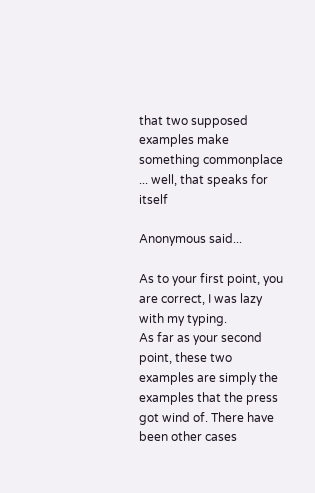that two supposed examples make something commonplace ... well, that speaks for itself

Anonymous said...

As to your first point, you are correct, I was lazy with my typing.
As far as your second point, these two examples are simply the examples that the press got wind of. There have been other cases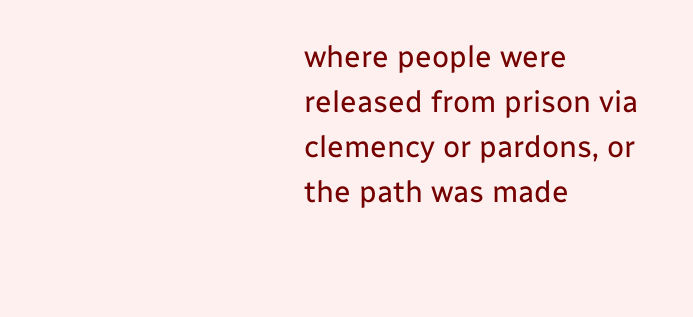where people were released from prison via clemency or pardons, or the path was made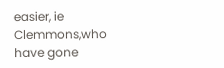easier, ie Clemmons,who have gone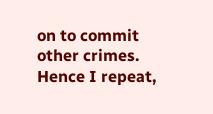on to commit other crimes. Hence I repeat,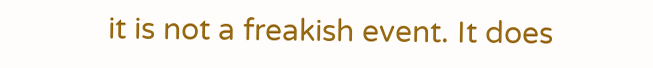it is not a freakish event. It does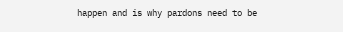happen and is why pardons need to be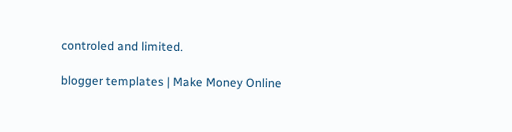controled and limited.

blogger templates | Make Money Online